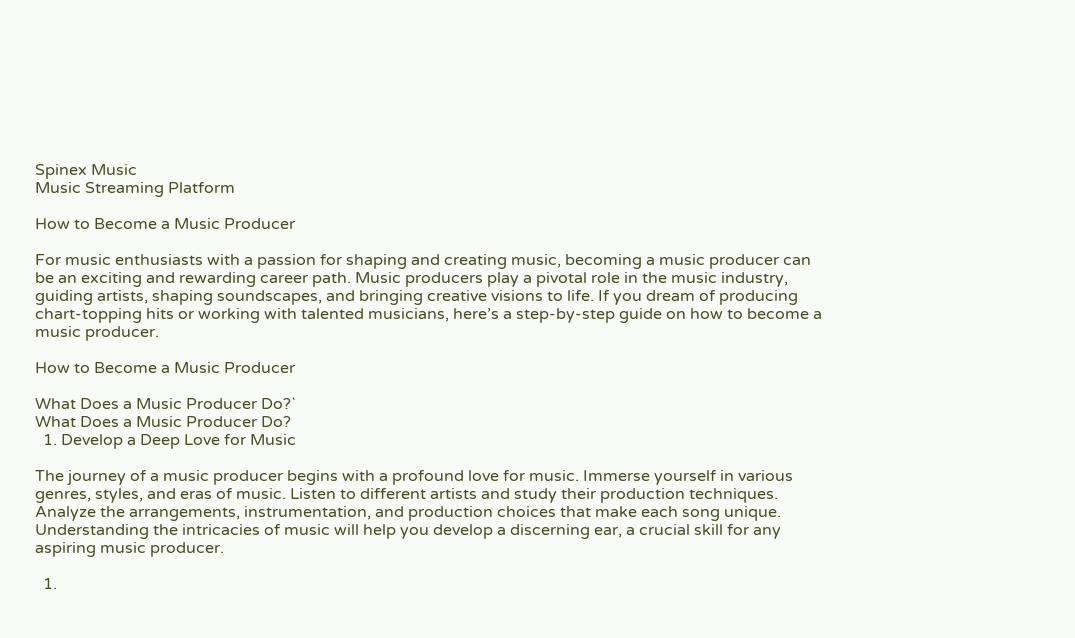Spinex Music
Music Streaming Platform

How to Become a Music Producer

For music enthusiasts with a passion for shaping and creating music, becoming a music producer can be an exciting and rewarding career path. Music producers play a pivotal role in the music industry, guiding artists, shaping soundscapes, and bringing creative visions to life. If you dream of producing chart-topping hits or working with talented musicians, here’s a step-by-step guide on how to become a music producer.

How to Become a Music Producer

What Does a Music Producer Do?`
What Does a Music Producer Do?
  1. Develop a Deep Love for Music

The journey of a music producer begins with a profound love for music. Immerse yourself in various genres, styles, and eras of music. Listen to different artists and study their production techniques. Analyze the arrangements, instrumentation, and production choices that make each song unique. Understanding the intricacies of music will help you develop a discerning ear, a crucial skill for any aspiring music producer.

  1.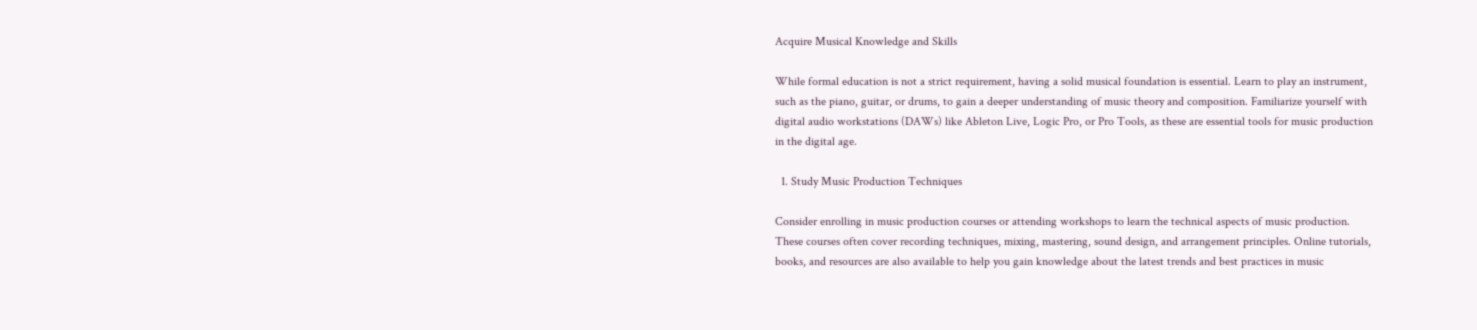Acquire Musical Knowledge and Skills

While formal education is not a strict requirement, having a solid musical foundation is essential. Learn to play an instrument, such as the piano, guitar, or drums, to gain a deeper understanding of music theory and composition. Familiarize yourself with digital audio workstations (DAWs) like Ableton Live, Logic Pro, or Pro Tools, as these are essential tools for music production in the digital age.

  1. Study Music Production Techniques

Consider enrolling in music production courses or attending workshops to learn the technical aspects of music production. These courses often cover recording techniques, mixing, mastering, sound design, and arrangement principles. Online tutorials, books, and resources are also available to help you gain knowledge about the latest trends and best practices in music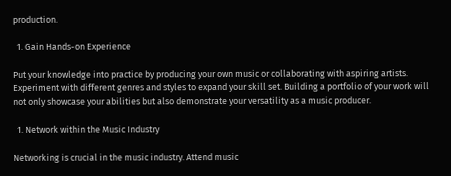production.

  1. Gain Hands-on Experience

Put your knowledge into practice by producing your own music or collaborating with aspiring artists. Experiment with different genres and styles to expand your skill set. Building a portfolio of your work will not only showcase your abilities but also demonstrate your versatility as a music producer.

  1. Network within the Music Industry

Networking is crucial in the music industry. Attend music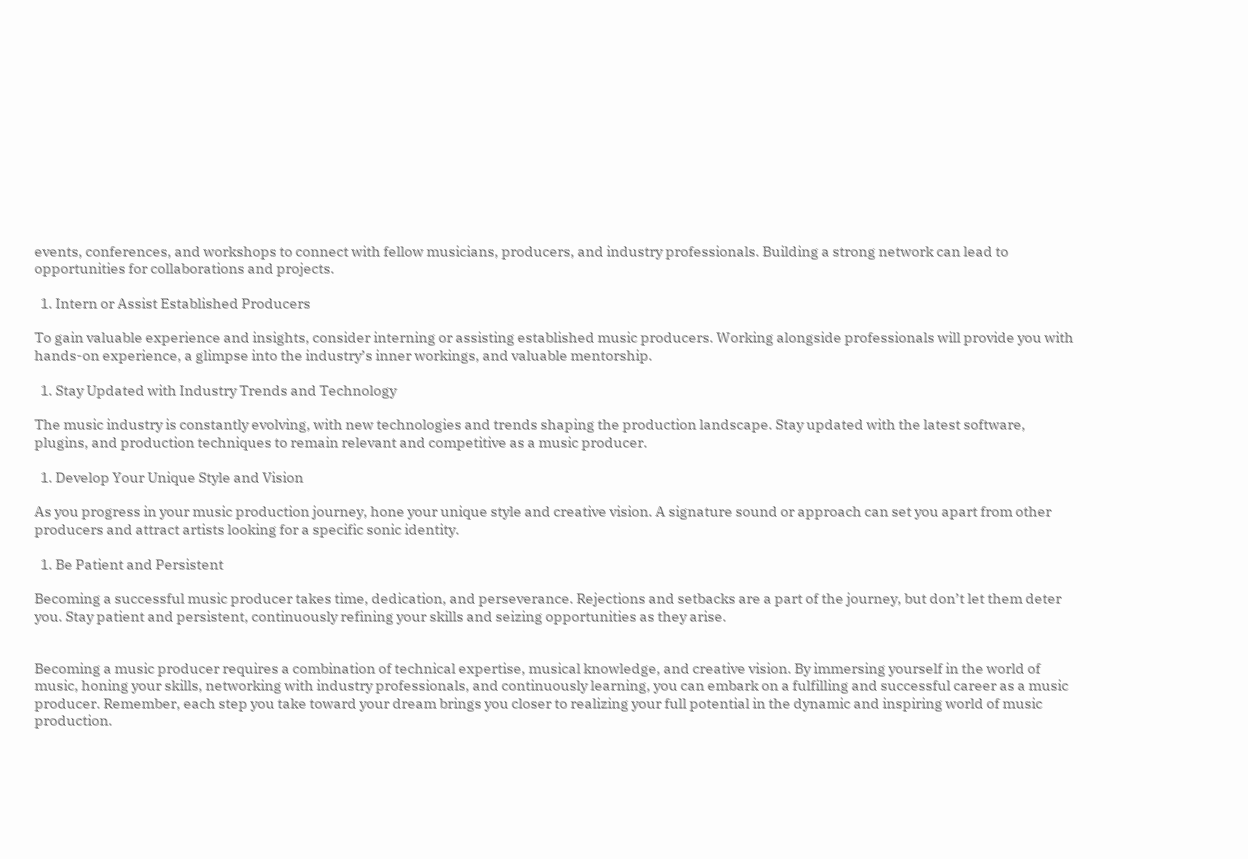events, conferences, and workshops to connect with fellow musicians, producers, and industry professionals. Building a strong network can lead to opportunities for collaborations and projects.

  1. Intern or Assist Established Producers

To gain valuable experience and insights, consider interning or assisting established music producers. Working alongside professionals will provide you with hands-on experience, a glimpse into the industry’s inner workings, and valuable mentorship.

  1. Stay Updated with Industry Trends and Technology

The music industry is constantly evolving, with new technologies and trends shaping the production landscape. Stay updated with the latest software, plugins, and production techniques to remain relevant and competitive as a music producer.

  1. Develop Your Unique Style and Vision

As you progress in your music production journey, hone your unique style and creative vision. A signature sound or approach can set you apart from other producers and attract artists looking for a specific sonic identity.

  1. Be Patient and Persistent

Becoming a successful music producer takes time, dedication, and perseverance. Rejections and setbacks are a part of the journey, but don’t let them deter you. Stay patient and persistent, continuously refining your skills and seizing opportunities as they arise.


Becoming a music producer requires a combination of technical expertise, musical knowledge, and creative vision. By immersing yourself in the world of music, honing your skills, networking with industry professionals, and continuously learning, you can embark on a fulfilling and successful career as a music producer. Remember, each step you take toward your dream brings you closer to realizing your full potential in the dynamic and inspiring world of music production.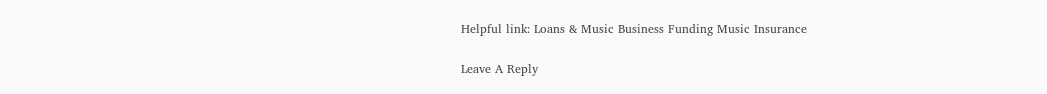Helpful link: Loans & Music Business Funding Music Insurance

Leave A Reply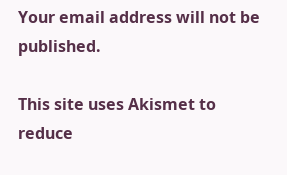Your email address will not be published.

This site uses Akismet to reduce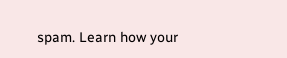spam. Learn how your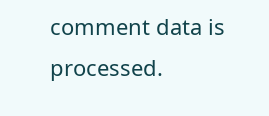comment data is processed.